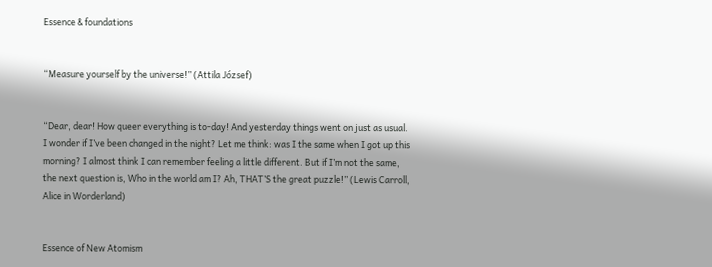Essence & foundations


“Measure yourself by the universe!” (Attila József)


“Dear, dear! How queer everything is to-day! And yesterday things went on just as usual. I wonder if I’ve been changed in the night? Let me think: was I the same when I got up this morning? I almost think I can remember feeling a little different. But if I’m not the same, the next question is, Who in the world am I? Ah, THAT’S the great puzzle!” (Lewis Carroll, Alice in Worderland)


Essence of New Atomism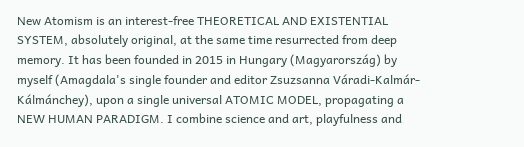New Atomism is an interest-free THEORETICAL AND EXISTENTIAL SYSTEM, absolutely original, at the same time resurrected from deep memory. It has been founded in 2015 in Hungary (Magyarország) by myself (Amagdala's single founder and editor Zsuzsanna Váradi-Kalmár-Kálmánchey), upon a single universal ATOMIC MODEL, propagating a NEW HUMAN PARADIGM. I combine science and art, playfulness and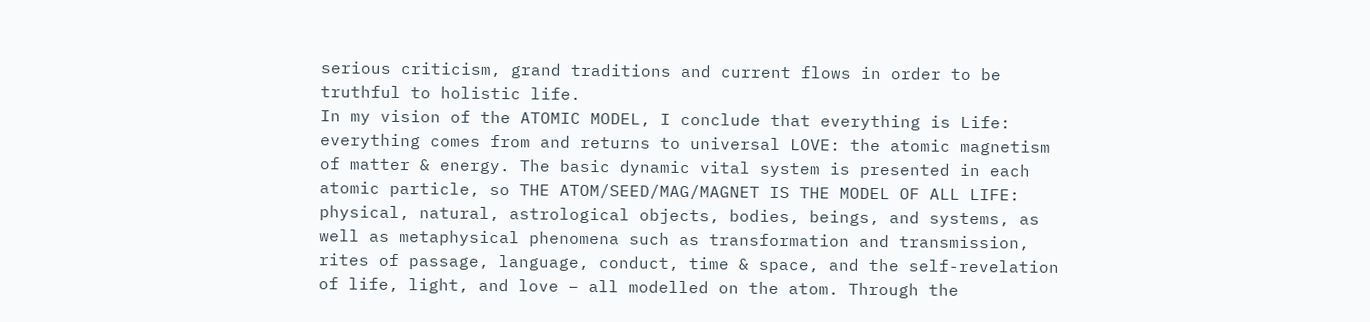serious criticism, grand traditions and current flows in order to be truthful to holistic life.
In my vision of the ATOMIC MODEL, I conclude that everything is Life: everything comes from and returns to universal LOVE: the atomic magnetism of matter & energy. The basic dynamic vital system is presented in each atomic particle, so THE ATOM/SEED/MAG/MAGNET IS THE MODEL OF ALL LIFE: physical, natural, astrological objects, bodies, beings, and systems, as well as metaphysical phenomena such as transformation and transmission, rites of passage, language, conduct, time & space, and the self-revelation of life, light, and love – all modelled on the atom. Through the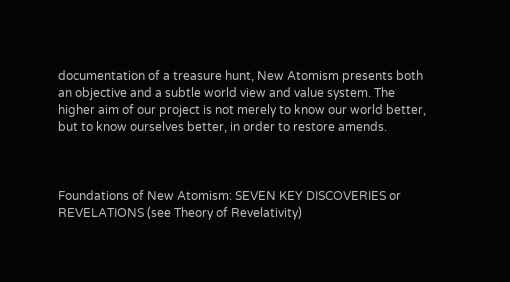documentation of a treasure hunt, New Atomism presents both an objective and a subtle world view and value system. The higher aim of our project is not merely to know our world better, but to know ourselves better, in order to restore amends.



Foundations of New Atomism: SEVEN KEY DISCOVERIES or REVELATIONS (see Theory of Revelativity)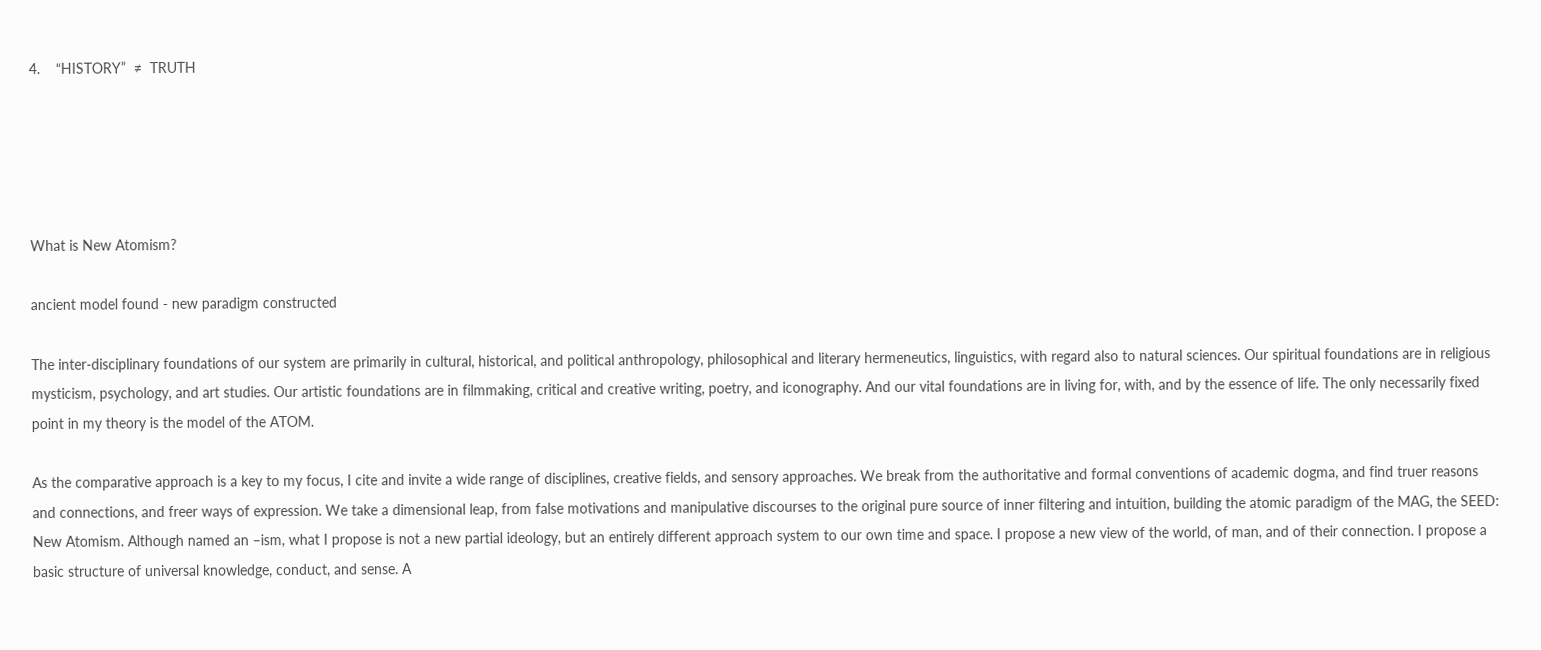4.    “HISTORY”  ≠  TRUTH





What is New Atomism?

ancient model found - new paradigm constructed

The inter-disciplinary foundations of our system are primarily in cultural, historical, and political anthropology, philosophical and literary hermeneutics, linguistics, with regard also to natural sciences. Our spiritual foundations are in religious mysticism, psychology, and art studies. Our artistic foundations are in filmmaking, critical and creative writing, poetry, and iconography. And our vital foundations are in living for, with, and by the essence of life. The only necessarily fixed point in my theory is the model of the ATOM.

As the comparative approach is a key to my focus, I cite and invite a wide range of disciplines, creative fields, and sensory approaches. We break from the authoritative and formal conventions of academic dogma, and find truer reasons and connections, and freer ways of expression. We take a dimensional leap, from false motivations and manipulative discourses to the original pure source of inner filtering and intuition, building the atomic paradigm of the MAG, the SEED: New Atomism. Although named an –ism, what I propose is not a new partial ideology, but an entirely different approach system to our own time and space. I propose a new view of the world, of man, and of their connection. I propose a basic structure of universal knowledge, conduct, and sense. A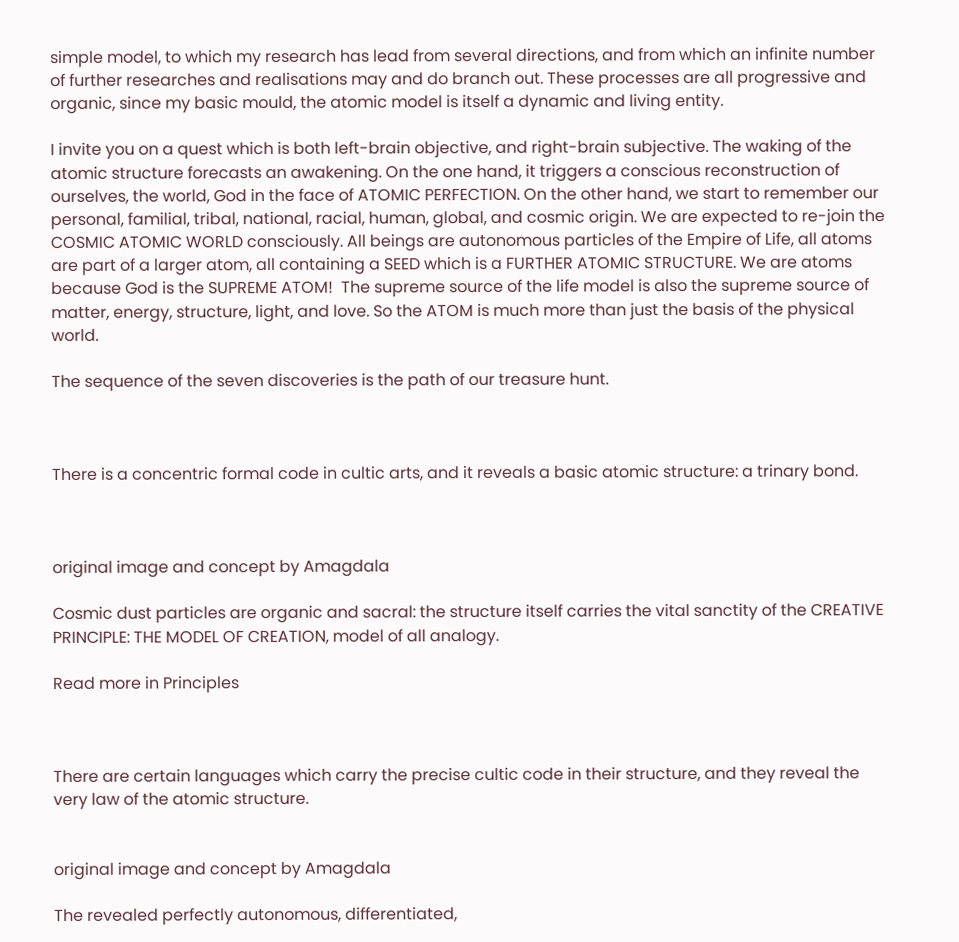simple model, to which my research has lead from several directions, and from which an infinite number of further researches and realisations may and do branch out. These processes are all progressive and organic, since my basic mould, the atomic model is itself a dynamic and living entity.

I invite you on a quest which is both left-brain objective, and right-brain subjective. The waking of the atomic structure forecasts an awakening. On the one hand, it triggers a conscious reconstruction of ourselves, the world, God in the face of ATOMIC PERFECTION. On the other hand, we start to remember our personal, familial, tribal, national, racial, human, global, and cosmic origin. We are expected to re-join the COSMIC ATOMIC WORLD consciously. All beings are autonomous particles of the Empire of Life, all atoms are part of a larger atom, all containing a SEED which is a FURTHER ATOMIC STRUCTURE. We are atoms because God is the SUPREME ATOM!  The supreme source of the life model is also the supreme source of matter, energy, structure, light, and love. So the ATOM is much more than just the basis of the physical world.

The sequence of the seven discoveries is the path of our treasure hunt.



There is a concentric formal code in cultic arts, and it reveals a basic atomic structure: a trinary bond.



original image and concept by Amagdala

Cosmic dust particles are organic and sacral: the structure itself carries the vital sanctity of the CREATIVE PRINCIPLE: THE MODEL OF CREATION, model of all analogy.

Read more in Principles



There are certain languages which carry the precise cultic code in their structure, and they reveal the very law of the atomic structure.


original image and concept by Amagdala

The revealed perfectly autonomous, differentiated,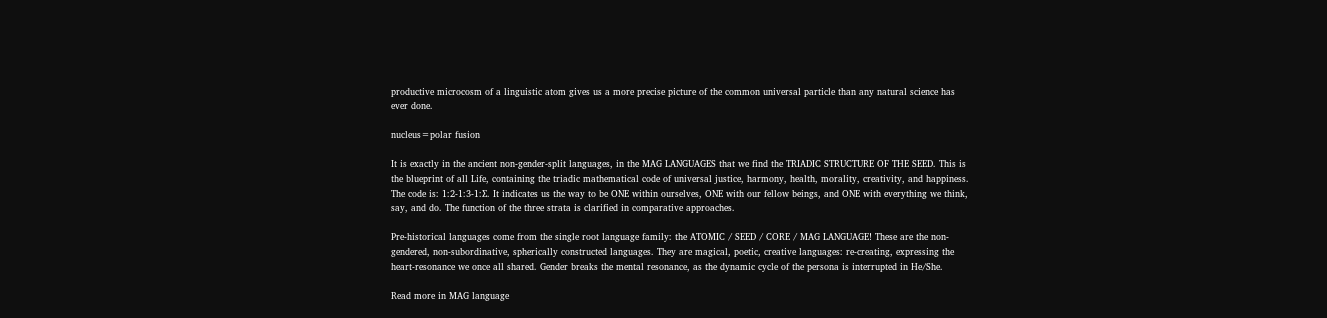productive microcosm of a linguistic atom gives us a more precise picture of the common universal particle than any natural science has ever done.

nucleus=polar fusion

It is exactly in the ancient non-gender-split languages, in the MAG LANGUAGES that we find the TRIADIC STRUCTURE OF THE SEED. This is the blueprint of all Life, containing the triadic mathematical code of universal justice, harmony, health, morality, creativity, and happiness. The code is: 1:2-1:3-1:∑. It indicates us the way to be ONE within ourselves, ONE with our fellow beings, and ONE with everything we think, say, and do. The function of the three strata is clarified in comparative approaches.

Pre-historical languages come from the single root language family: the ATOMIC / SEED / CORE / MAG LANGUAGE! These are the non-gendered, non-subordinative, spherically constructed languages. They are magical, poetic, creative languages: re-creating, expressing the heart-resonance we once all shared. Gender breaks the mental resonance, as the dynamic cycle of the persona is interrupted in He/She.

Read more in MAG language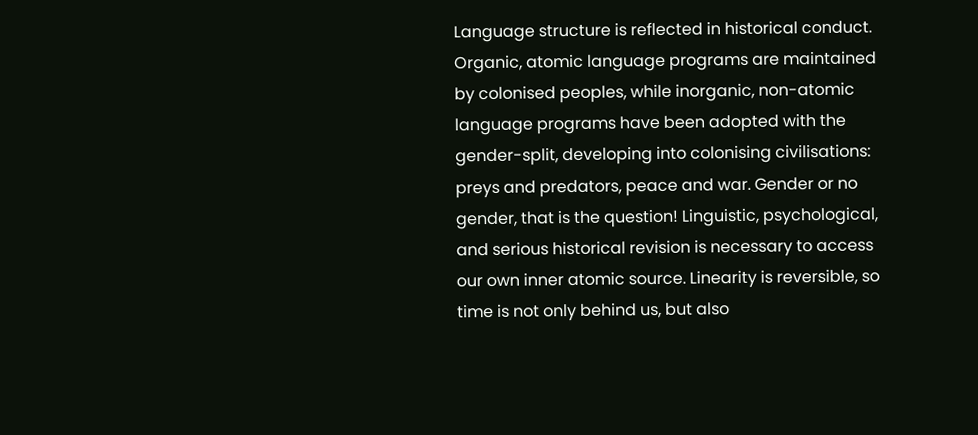Language structure is reflected in historical conduct. Organic, atomic language programs are maintained by colonised peoples, while inorganic, non-atomic language programs have been adopted with the gender-split, developing into colonising civilisations: preys and predators, peace and war. Gender or no gender, that is the question! Linguistic, psychological, and serious historical revision is necessary to access our own inner atomic source. Linearity is reversible, so time is not only behind us, but also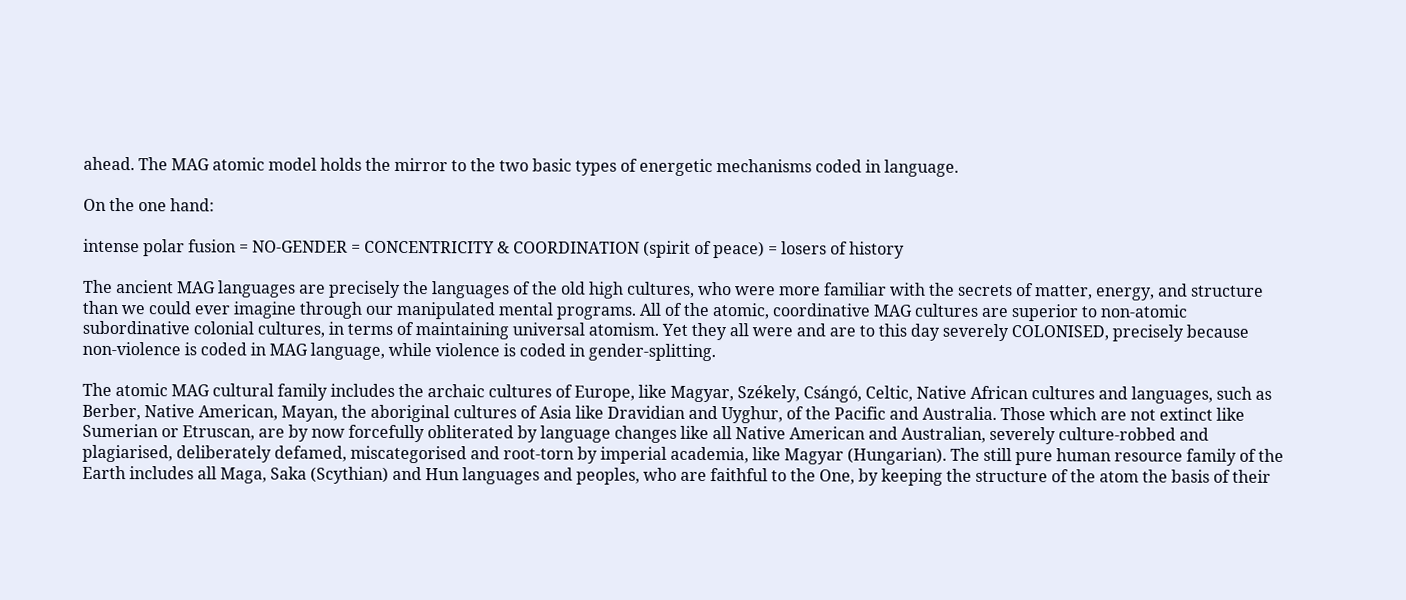ahead. The MAG atomic model holds the mirror to the two basic types of energetic mechanisms coded in language.

On the one hand:

intense polar fusion = NO-GENDER = CONCENTRICITY & COORDINATION (spirit of peace) = losers of history

The ancient MAG languages are precisely the languages of the old high cultures, who were more familiar with the secrets of matter, energy, and structure than we could ever imagine through our manipulated mental programs. All of the atomic, coordinative MAG cultures are superior to non-atomic subordinative colonial cultures, in terms of maintaining universal atomism. Yet they all were and are to this day severely COLONISED, precisely because non-violence is coded in MAG language, while violence is coded in gender-splitting.

The atomic MAG cultural family includes the archaic cultures of Europe, like Magyar, Székely, Csángó, Celtic, Native African cultures and languages, such as Berber, Native American, Mayan, the aboriginal cultures of Asia like Dravidian and Uyghur, of the Pacific and Australia. Those which are not extinct like Sumerian or Etruscan, are by now forcefully obliterated by language changes like all Native American and Australian, severely culture-robbed and plagiarised, deliberately defamed, miscategorised and root-torn by imperial academia, like Magyar (Hungarian). The still pure human resource family of the Earth includes all Maga, Saka (Scythian) and Hun languages and peoples, who are faithful to the One, by keeping the structure of the atom the basis of their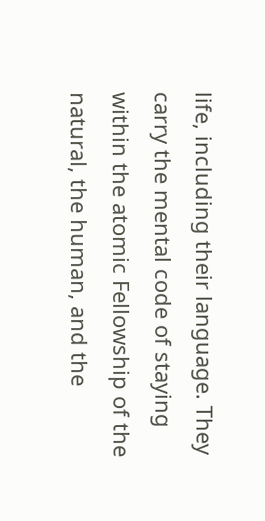life, including their language. They carry the mental code of staying within the atomic Fellowship of the natural, the human, and the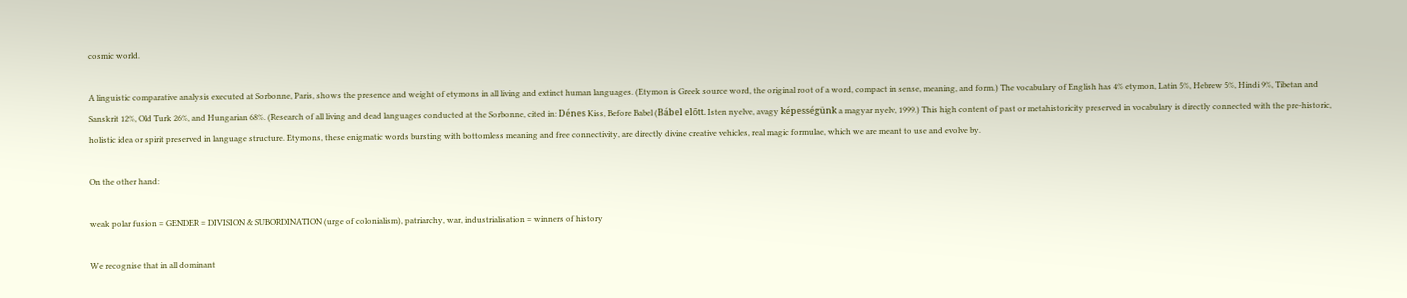cosmic world.

A linguistic comparative analysis executed at Sorbonne, Paris, shows the presence and weight of etymons in all living and extinct human languages. (Etymon is Greek source word, the original root of a word, compact in sense, meaning, and form.) The vocabulary of English has 4% etymon, Latin 5%, Hebrew 5%, Hindi 9%, Tibetan and Sanskrit 12%, Old Turk 26%, and Hungarian 68%. (Research of all living and dead languages conducted at the Sorbonne, cited in: Dénes Kiss, Before Babel (Bábel előtt. Isten nyelve, avagy képességünk a magyar nyelv, 1999.) This high content of past or metahistoricity preserved in vocabulary is directly connected with the pre-historic, holistic idea or spirit preserved in language structure. Etymons, these enigmatic words bursting with bottomless meaning and free connectivity, are directly divine creative vehicles, real magic formulae, which we are meant to use and evolve by.

On the other hand:

weak polar fusion = GENDER = DIVISION & SUBORDINATION (urge of colonialism), patriarchy, war, industrialisation = winners of history

We recognise that in all dominant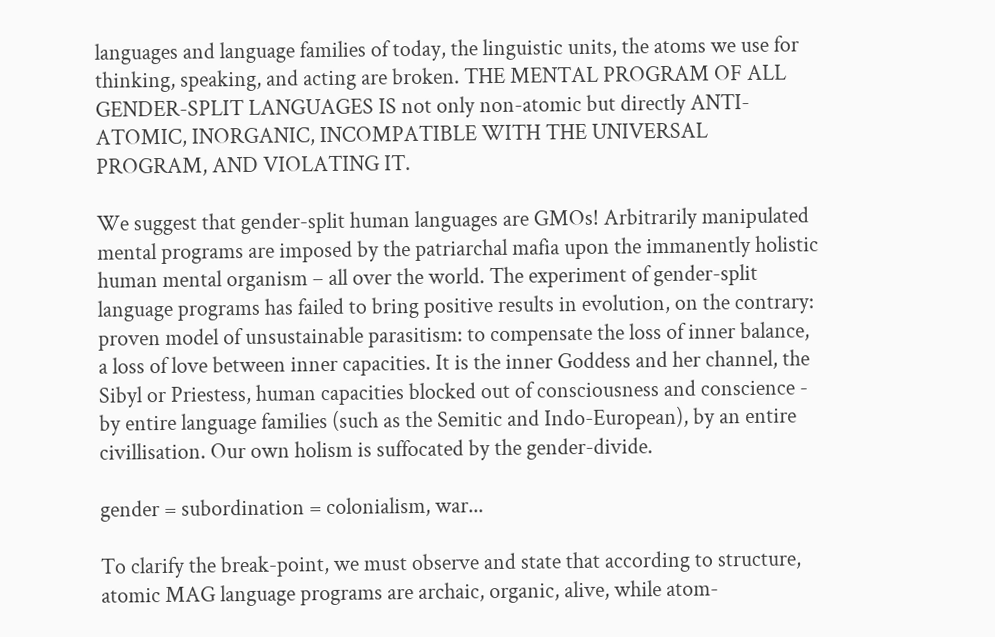languages and language families of today, the linguistic units, the atoms we use for thinking, speaking, and acting are broken. THE MENTAL PROGRAM OF ALL GENDER-SPLIT LANGUAGES IS not only non-atomic but directly ANTI-ATOMIC, INORGANIC, INCOMPATIBLE WITH THE UNIVERSAL PROGRAM, AND VIOLATING IT.

We suggest that gender-split human languages are GMOs! Arbitrarily manipulated mental programs are imposed by the patriarchal mafia upon the immanently holistic human mental organism – all over the world. The experiment of gender-split language programs has failed to bring positive results in evolution, on the contrary: proven model of unsustainable parasitism: to compensate the loss of inner balance, a loss of love between inner capacities. It is the inner Goddess and her channel, the Sibyl or Priestess, human capacities blocked out of consciousness and conscience - by entire language families (such as the Semitic and Indo-European), by an entire civillisation. Our own holism is suffocated by the gender-divide.

gender = subordination = colonialism, war...

To clarify the break-point, we must observe and state that according to structure, atomic MAG language programs are archaic, organic, alive, while atom-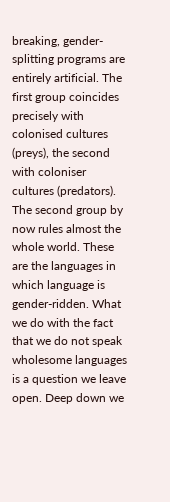breaking, gender-splitting programs are entirely artificial. The first group coincides precisely with colonised cultures (preys), the second with coloniser cultures (predators). The second group by now rules almost the whole world. These are the languages in which language is gender-ridden. What we do with the fact that we do not speak wholesome languages is a question we leave open. Deep down we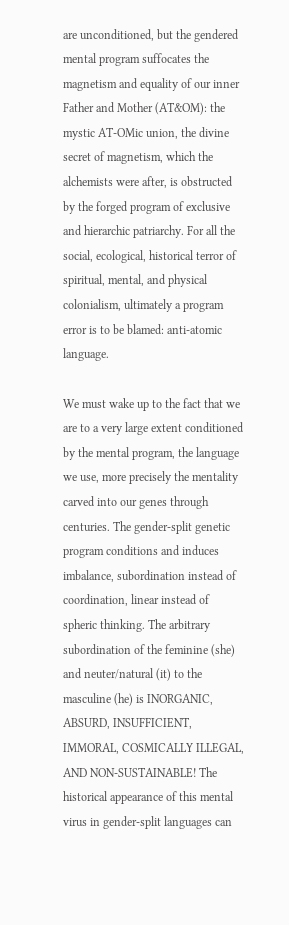are unconditioned, but the gendered mental program suffocates the magnetism and equality of our inner Father and Mother (AT&OM): the mystic AT-OMic union, the divine secret of magnetism, which the alchemists were after, is obstructed by the forged program of exclusive and hierarchic patriarchy. For all the social, ecological, historical terror of spiritual, mental, and physical colonialism, ultimately a program error is to be blamed: anti-atomic language.

We must wake up to the fact that we are to a very large extent conditioned by the mental program, the language we use, more precisely the mentality carved into our genes through centuries. The gender-split genetic program conditions and induces imbalance, subordination instead of coordination, linear instead of spheric thinking. The arbitrary subordination of the feminine (she) and neuter/natural (it) to the masculine (he) is INORGANIC, ABSURD, INSUFFICIENT, IMMORAL, COSMICALLY ILLEGAL, AND NON-SUSTAINABLE! The historical appearance of this mental virus in gender-split languages can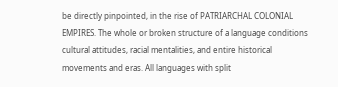be directly pinpointed, in the rise of PATRIARCHAL COLONIAL EMPIRES. The whole or broken structure of a language conditions cultural attitudes, racial mentalities, and entire historical movements and eras. All languages with split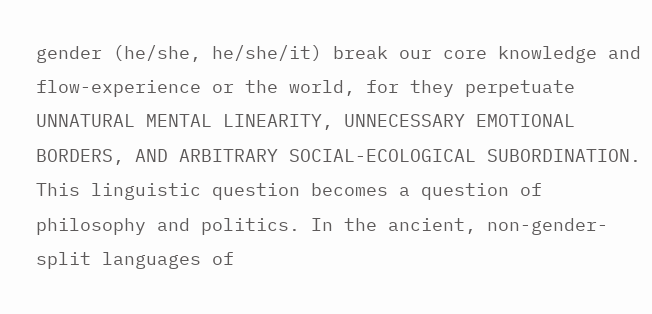gender (he/she, he/she/it) break our core knowledge and flow-experience or the world, for they perpetuate UNNATURAL MENTAL LINEARITY, UNNECESSARY EMOTIONAL BORDERS, AND ARBITRARY SOCIAL-ECOLOGICAL SUBORDINATION. This linguistic question becomes a question of philosophy and politics. In the ancient, non-gender-split languages of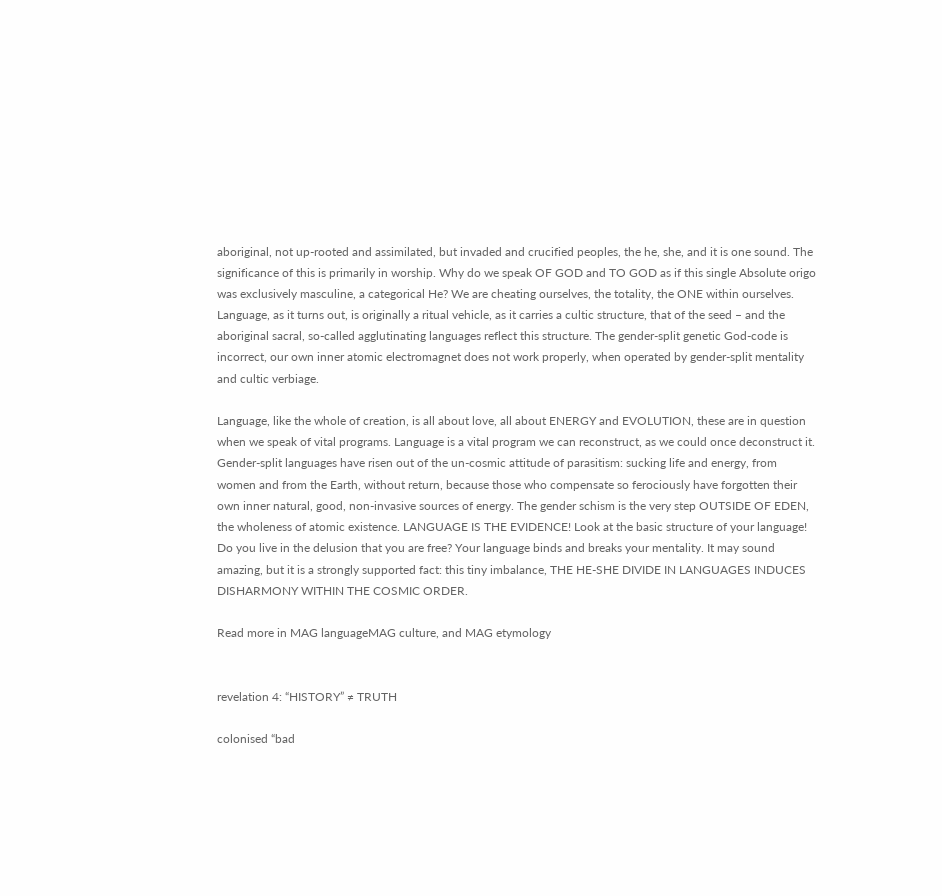aboriginal, not up-rooted and assimilated, but invaded and crucified peoples, the he, she, and it is one sound. The significance of this is primarily in worship. Why do we speak OF GOD and TO GOD as if this single Absolute origo was exclusively masculine, a categorical He? We are cheating ourselves, the totality, the ONE within ourselves. Language, as it turns out, is originally a ritual vehicle, as it carries a cultic structure, that of the seed – and the aboriginal sacral, so-called agglutinating languages reflect this structure. The gender-split genetic God-code is incorrect, our own inner atomic electromagnet does not work properly, when operated by gender-split mentality and cultic verbiage.

Language, like the whole of creation, is all about love, all about ENERGY and EVOLUTION, these are in question when we speak of vital programs. Language is a vital program we can reconstruct, as we could once deconstruct it. Gender-split languages have risen out of the un-cosmic attitude of parasitism: sucking life and energy, from women and from the Earth, without return, because those who compensate so ferociously have forgotten their own inner natural, good, non-invasive sources of energy. The gender schism is the very step OUTSIDE OF EDEN, the wholeness of atomic existence. LANGUAGE IS THE EVIDENCE! Look at the basic structure of your language!  Do you live in the delusion that you are free? Your language binds and breaks your mentality. It may sound amazing, but it is a strongly supported fact: this tiny imbalance, THE HE-SHE DIVIDE IN LANGUAGES INDUCES DISHARMONY WITHIN THE COSMIC ORDER.

Read more in MAG languageMAG culture, and MAG etymology


revelation 4: “HISTORY” ≠ TRUTH

colonised “bad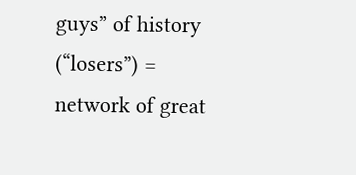guys” of history (“losers”) = network of great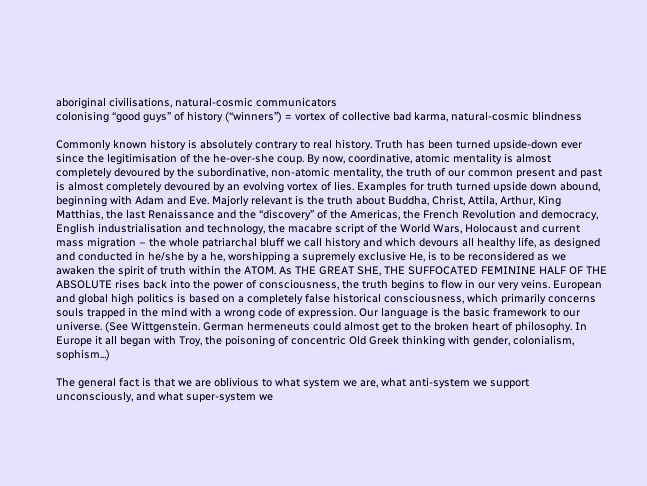aboriginal civilisations, natural-cosmic communicators
colonising “good guys” of history (“winners”) = vortex of collective bad karma, natural-cosmic blindness

Commonly known history is absolutely contrary to real history. Truth has been turned upside-down ever since the legitimisation of the he-over-she coup. By now, coordinative, atomic mentality is almost completely devoured by the subordinative, non-atomic mentality, the truth of our common present and past is almost completely devoured by an evolving vortex of lies. Examples for truth turned upside down abound, beginning with Adam and Eve. Majorly relevant is the truth about Buddha, Christ, Attila, Arthur, King Matthias, the last Renaissance and the “discovery” of the Americas, the French Revolution and democracy, English industrialisation and technology, the macabre script of the World Wars, Holocaust and current mass migration – the whole patriarchal bluff we call history and which devours all healthy life, as designed and conducted in he/she by a he, worshipping a supremely exclusive He, is to be reconsidered as we awaken the spirit of truth within the ATOM. As THE GREAT SHE, THE SUFFOCATED FEMININE HALF OF THE ABSOLUTE rises back into the power of consciousness, the truth begins to flow in our very veins. European and global high politics is based on a completely false historical consciousness, which primarily concerns souls trapped in the mind with a wrong code of expression. Our language is the basic framework to our universe. (See Wittgenstein. German hermeneuts could almost get to the broken heart of philosophy. In Europe it all began with Troy, the poisoning of concentric Old Greek thinking with gender, colonialism, sophism...)

The general fact is that we are oblivious to what system we are, what anti-system we support unconsciously, and what super-system we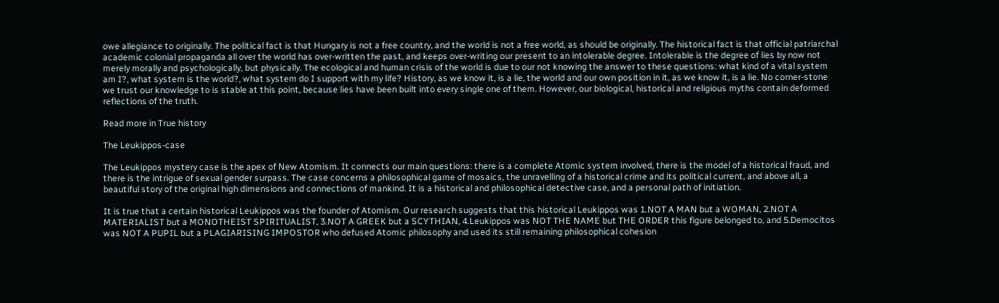owe allegiance to originally. The political fact is that Hungary is not a free country, and the world is not a free world, as should be originally. The historical fact is that official patriarchal academic colonial propaganda all over the world has over-written the past, and keeps over-writing our present to an intolerable degree. Intolerable is the degree of lies by now not merely morally and psychologically, but physically. The ecological and human crisis of the world is due to our not knowing the answer to these questions: what kind of a vital system am I?, what system is the world?, what system do I support with my life? History, as we know it, is a lie, the world and our own position in it, as we know it, is a lie. No corner-stone we trust our knowledge to is stable at this point, because lies have been built into every single one of them. However, our biological, historical and religious myths contain deformed reflections of the truth.

Read more in True history

The Leukippos-case

The Leukippos mystery case is the apex of New Atomism. It connects our main questions: there is a complete Atomic system involved, there is the model of a historical fraud, and there is the intrigue of sexual gender surpass. The case concerns a philosophical game of mosaics, the unravelling of a historical crime and its political current, and above all, a beautiful story of the original high dimensions and connections of mankind. It is a historical and philosophical detective case, and a personal path of initiation.

It is true that a certain historical Leukippos was the founder of Atomism. Our research suggests that this historical Leukippos was 1.NOT A MAN but a WOMAN, 2.NOT A MATERIALIST but a MONOTHEIST SPIRITUALIST, 3.NOT A GREEK but a SCYTHIAN, 4.Leukippos was NOT THE NAME but THE ORDER this figure belonged to, and 5.Democitos was NOT A PUPIL but a PLAGIARISING IMPOSTOR who defused Atomic philosophy and used its still remaining philosophical cohesion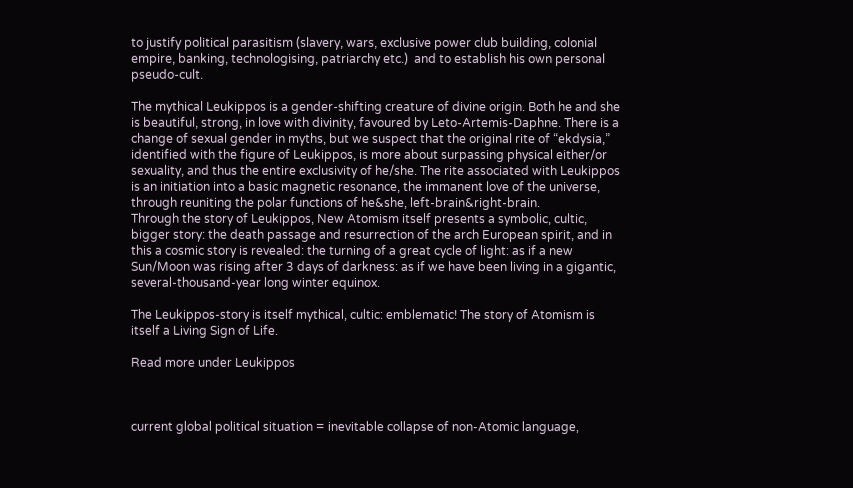to justify political parasitism (slavery, wars, exclusive power club building, colonial empire, banking, technologising, patriarchy etc.)  and to establish his own personal pseudo-cult.

The mythical Leukippos is a gender-shifting creature of divine origin. Both he and she is beautiful, strong, in love with divinity, favoured by Leto-Artemis-Daphne. There is a change of sexual gender in myths, but we suspect that the original rite of “ekdysia,” identified with the figure of Leukippos, is more about surpassing physical either/or sexuality, and thus the entire exclusivity of he/she. The rite associated with Leukippos is an initiation into a basic magnetic resonance, the immanent love of the universe, through reuniting the polar functions of he&she, left-brain&right-brain.
Through the story of Leukippos, New Atomism itself presents a symbolic, cultic, bigger story: the death passage and resurrection of the arch European spirit, and in this a cosmic story is revealed: the turning of a great cycle of light: as if a new Sun/Moon was rising after 3 days of darkness: as if we have been living in a gigantic, several-thousand-year long winter equinox.

The Leukippos-story is itself mythical, cultic: emblematic! The story of Atomism is itself a Living Sign of Life.

Read more under Leukippos



current global political situation = inevitable collapse of non-Atomic language,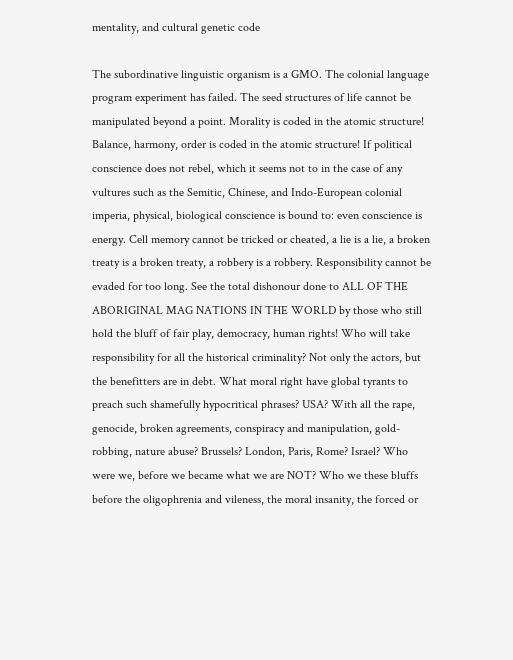mentality, and cultural genetic code

The subordinative linguistic organism is a GMO. The colonial language program experiment has failed. The seed structures of life cannot be manipulated beyond a point. Morality is coded in the atomic structure! Balance, harmony, order is coded in the atomic structure! If political conscience does not rebel, which it seems not to in the case of any vultures such as the Semitic, Chinese, and Indo-European colonial imperia, physical, biological conscience is bound to: even conscience is energy. Cell memory cannot be tricked or cheated, a lie is a lie, a broken treaty is a broken treaty, a robbery is a robbery. Responsibility cannot be evaded for too long. See the total dishonour done to ALL OF THE ABORIGINAL MAG NATIONS IN THE WORLD by those who still hold the bluff of fair play, democracy, human rights! Who will take responsibility for all the historical criminality? Not only the actors, but the benefitters are in debt. What moral right have global tyrants to preach such shamefully hypocritical phrases? USA? With all the rape, genocide, broken agreements, conspiracy and manipulation, gold-robbing, nature abuse? Brussels? London, Paris, Rome? Israel? Who were we, before we became what we are NOT? Who we these bluffs before the oligophrenia and vileness, the moral insanity, the forced or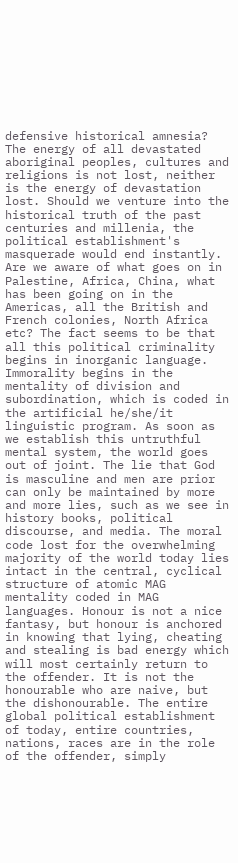defensive historical amnesia? The energy of all devastated aboriginal peoples, cultures and religions is not lost, neither is the energy of devastation lost. Should we venture into the historical truth of the past centuries and millenia, the political establishment's masquerade would end instantly. Are we aware of what goes on in Palestine, Africa, China, what has been going on in the Americas, all the British and French colonies, North Africa etc? The fact seems to be that all this political criminality begins in inorganic language. Immorality begins in the mentality of division and subordination, which is coded in the artificial he/she/it linguistic program. As soon as we establish this untruthful mental system, the world goes out of joint. The lie that God is masculine and men are prior can only be maintained by more and more lies, such as we see in history books, political discourse, and media. The moral code lost for the overwhelming majority of the world today lies intact in the central, cyclical structure of atomic MAG mentality coded in MAG languages. Honour is not a nice fantasy, but honour is anchored in knowing that lying, cheating and stealing is bad energy which will most certainly return to the offender. It is not the honourable who are naive, but the dishonourable. The entire global political establishment of today, entire countries, nations, races are in the role of the offender, simply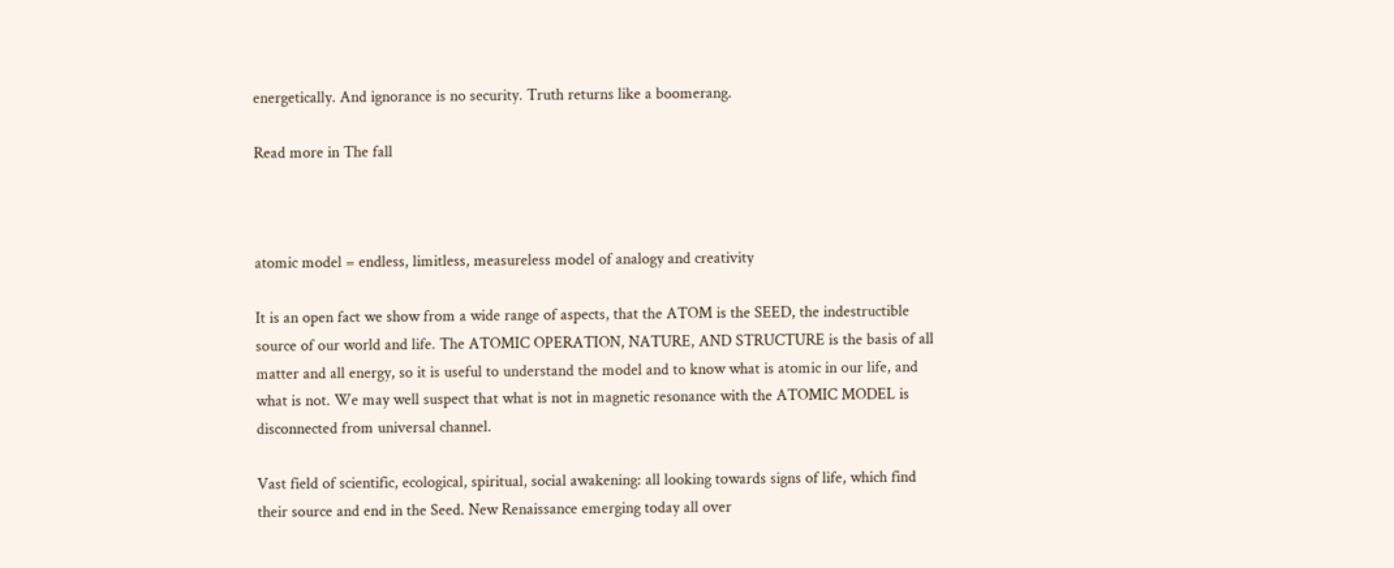energetically. And ignorance is no security. Truth returns like a boomerang.

Read more in The fall



atomic model = endless, limitless, measureless model of analogy and creativity

It is an open fact we show from a wide range of aspects, that the ATOM is the SEED, the indestructible source of our world and life. The ATOMIC OPERATION, NATURE, AND STRUCTURE is the basis of all matter and all energy, so it is useful to understand the model and to know what is atomic in our life, and what is not. We may well suspect that what is not in magnetic resonance with the ATOMIC MODEL is disconnected from universal channel.

Vast field of scientific, ecological, spiritual, social awakening: all looking towards signs of life, which find their source and end in the Seed. New Renaissance emerging today all over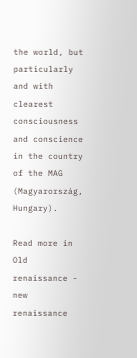the world, but particularly and with clearest consciousness and conscience in the country of the MAG (Magyarország, Hungary).

Read more in Old renaissance - new renaissance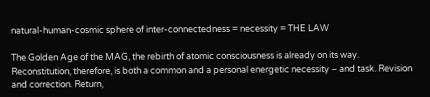natural-human-cosmic sphere of inter-connectedness = necessity = THE LAW

The Golden Age of the MAG, the rebirth of atomic consciousness is already on its way. Reconstitution, therefore, is both a common and a personal energetic necessity – and task. Revision and correction. Return,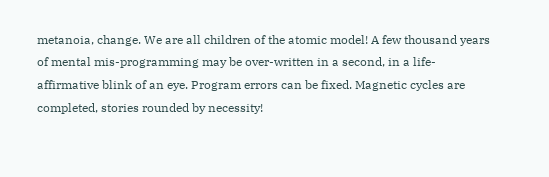metanoia, change. We are all children of the atomic model! A few thousand years of mental mis-programming may be over-written in a second, in a life-affirmative blink of an eye. Program errors can be fixed. Magnetic cycles are completed, stories rounded by necessity!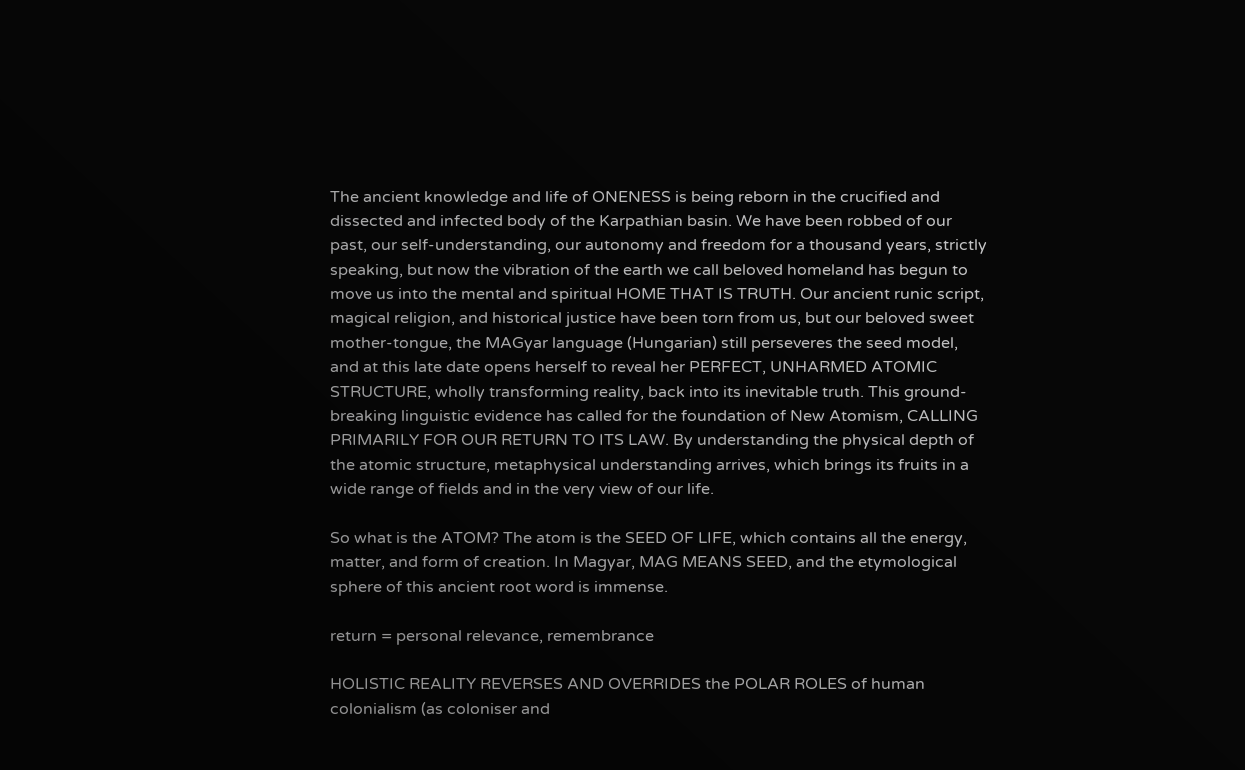The ancient knowledge and life of ONENESS is being reborn in the crucified and dissected and infected body of the Karpathian basin. We have been robbed of our past, our self-understanding, our autonomy and freedom for a thousand years, strictly speaking, but now the vibration of the earth we call beloved homeland has begun to move us into the mental and spiritual HOME THAT IS TRUTH. Our ancient runic script, magical religion, and historical justice have been torn from us, but our beloved sweet mother-tongue, the MAGyar language (Hungarian) still perseveres the seed model, and at this late date opens herself to reveal her PERFECT, UNHARMED ATOMIC STRUCTURE, wholly transforming reality, back into its inevitable truth. This ground-breaking linguistic evidence has called for the foundation of New Atomism, CALLING PRIMARILY FOR OUR RETURN TO ITS LAW. By understanding the physical depth of the atomic structure, metaphysical understanding arrives, which brings its fruits in a wide range of fields and in the very view of our life.

So what is the ATOM? The atom is the SEED OF LIFE, which contains all the energy, matter, and form of creation. In Magyar, MAG MEANS SEED, and the etymological sphere of this ancient root word is immense.

return = personal relevance, remembrance

HOLISTIC REALITY REVERSES AND OVERRIDES the POLAR ROLES of human colonialism (as coloniser and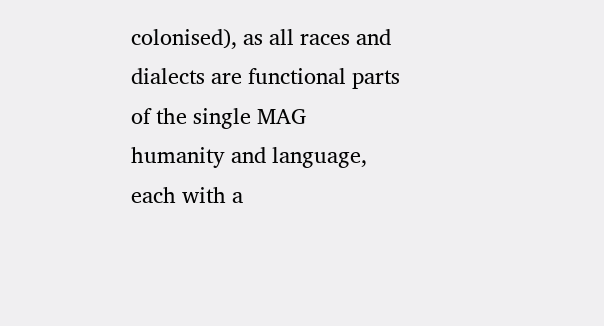colonised), as all races and dialects are functional parts of the single MAG humanity and language, each with a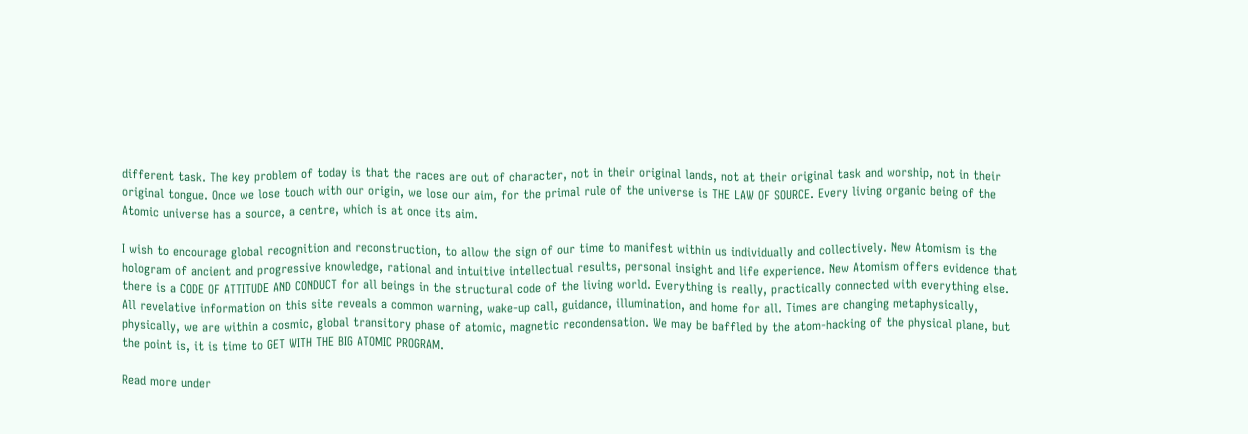different task. The key problem of today is that the races are out of character, not in their original lands, not at their original task and worship, not in their original tongue. Once we lose touch with our origin, we lose our aim, for the primal rule of the universe is THE LAW OF SOURCE. Every living organic being of the Atomic universe has a source, a centre, which is at once its aim.

I wish to encourage global recognition and reconstruction, to allow the sign of our time to manifest within us individually and collectively. New Atomism is the hologram of ancient and progressive knowledge, rational and intuitive intellectual results, personal insight and life experience. New Atomism offers evidence that there is a CODE OF ATTITUDE AND CONDUCT for all beings in the structural code of the living world. Everything is really, practically connected with everything else. All revelative information on this site reveals a common warning, wake-up call, guidance, illumination, and home for all. Times are changing metaphysically, physically, we are within a cosmic, global transitory phase of atomic, magnetic recondensation. We may be baffled by the atom-hacking of the physical plane, but the point is, it is time to GET WITH THE BIG ATOMIC PROGRAM.

Read more under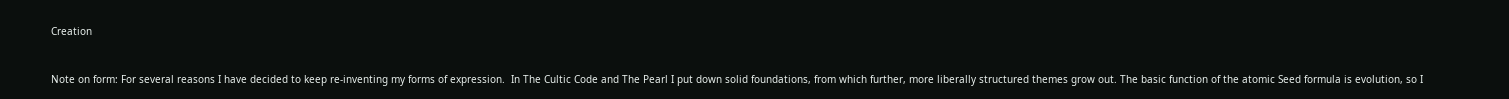Creation


Note on form: For several reasons I have decided to keep re-inventing my forms of expression.  In The Cultic Code and The Pearl I put down solid foundations, from which further, more liberally structured themes grow out. The basic function of the atomic Seed formula is evolution, so I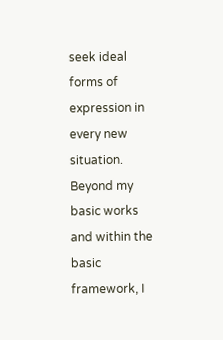seek ideal forms of expression in every new situation. Beyond my basic works and within the basic framework, I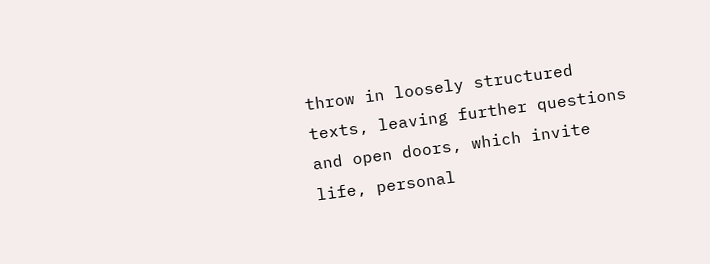throw in loosely structured texts, leaving further questions and open doors, which invite life, personal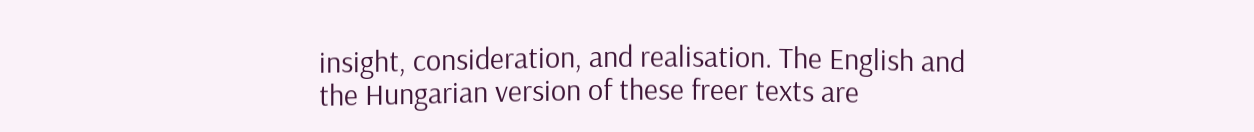insight, consideration, and realisation. The English and the Hungarian version of these freer texts are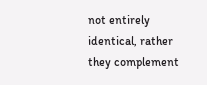not entirely identical, rather they complement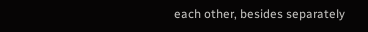each other, besides separately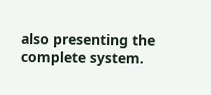also presenting the complete system.